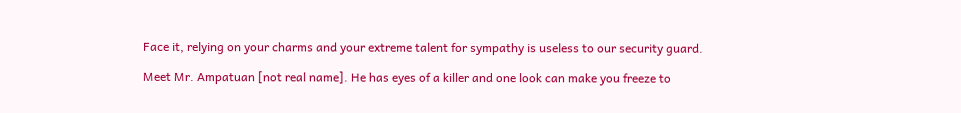Face it, relying on your charms and your extreme talent for sympathy is useless to our security guard.

Meet Mr. Ampatuan [not real name]. He has eyes of a killer and one look can make you freeze to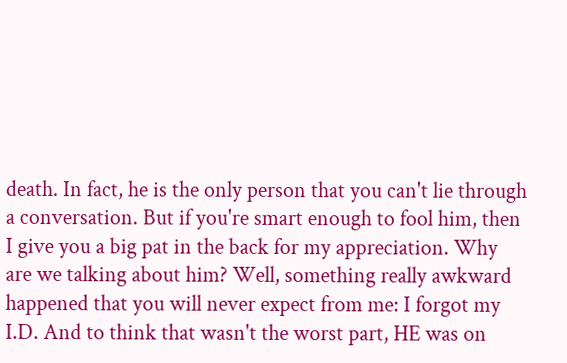death. In fact, he is the only person that you can't lie through a conversation. But if you're smart enough to fool him, then I give you a big pat in the back for my appreciation. Why are we talking about him? Well, something really awkward happened that you will never expect from me: I forgot my I.D. And to think that wasn't the worst part, HE was on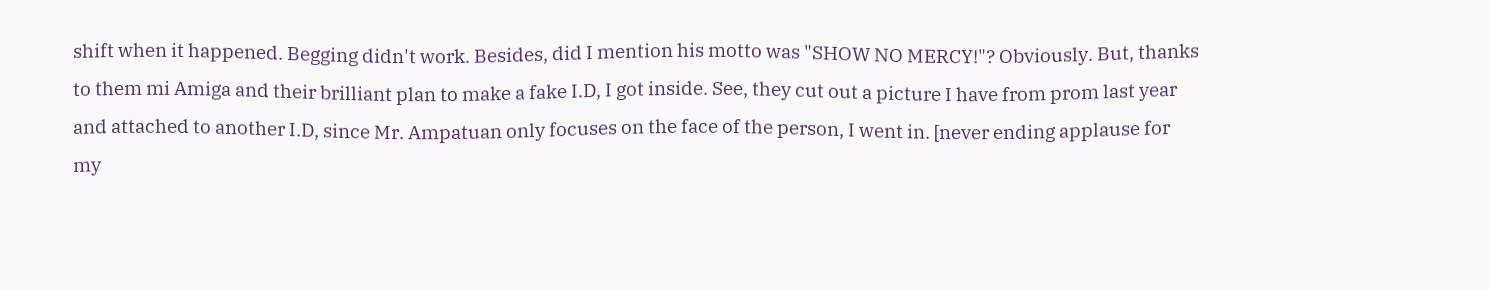shift when it happened. Begging didn't work. Besides, did I mention his motto was "SHOW NO MERCY!"? Obviously. But, thanks to them mi Amiga and their brilliant plan to make a fake I.D, I got inside. See, they cut out a picture I have from prom last year and attached to another I.D, since Mr. Ampatuan only focuses on the face of the person, I went in. [never ending applause for my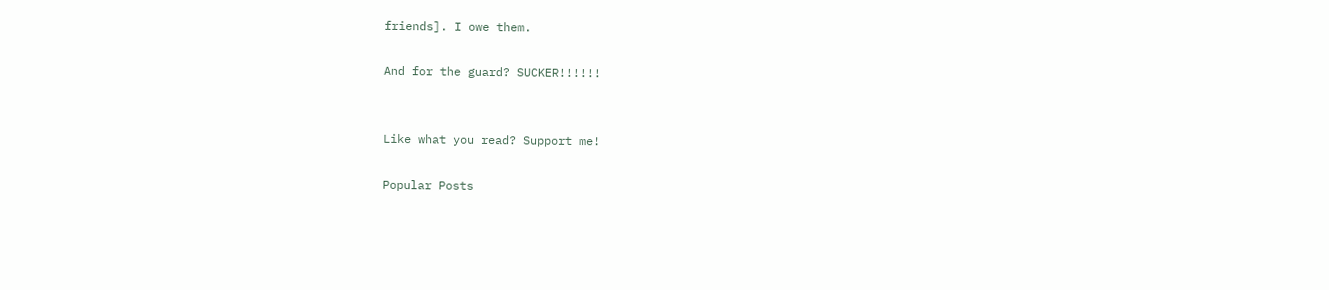friends]. I owe them.

And for the guard? SUCKER!!!!!!


Like what you read? Support me!

Popular Posts